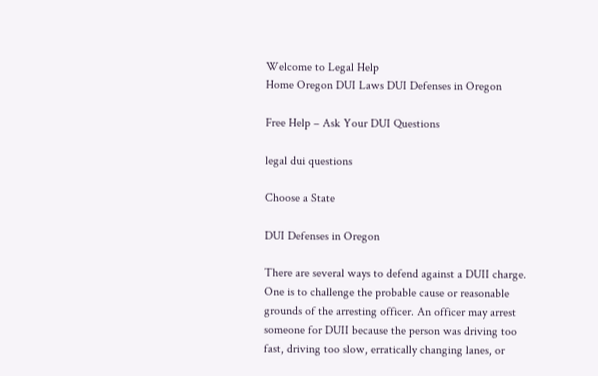Welcome to Legal Help
Home Oregon DUI Laws DUI Defenses in Oregon

Free Help – Ask Your DUI Questions

legal dui questions

Choose a State

DUI Defenses in Oregon

There are several ways to defend against a DUII charge. One is to challenge the probable cause or reasonable grounds of the arresting officer. An officer may arrest someone for DUII because the person was driving too fast, driving too slow, erratically changing lanes, or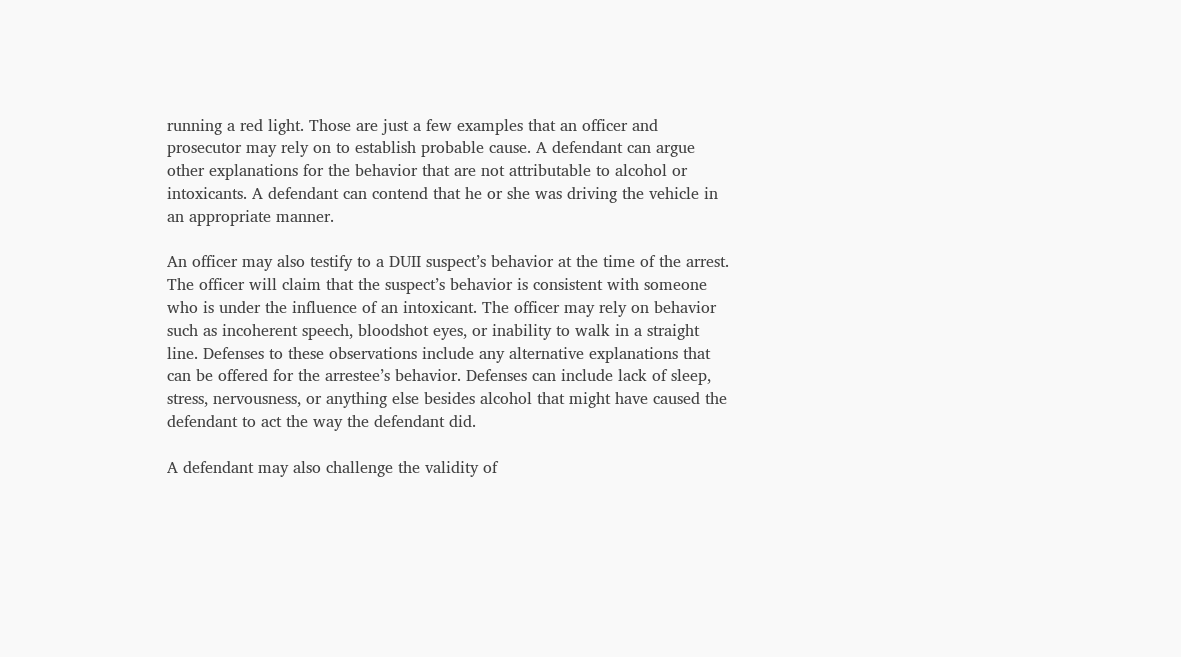running a red light. Those are just a few examples that an officer and prosecutor may rely on to establish probable cause. A defendant can argue other explanations for the behavior that are not attributable to alcohol or intoxicants. A defendant can contend that he or she was driving the vehicle in an appropriate manner.

An officer may also testify to a DUII suspect’s behavior at the time of the arrest. The officer will claim that the suspect’s behavior is consistent with someone who is under the influence of an intoxicant. The officer may rely on behavior such as incoherent speech, bloodshot eyes, or inability to walk in a straight line. Defenses to these observations include any alternative explanations that can be offered for the arrestee’s behavior. Defenses can include lack of sleep, stress, nervousness, or anything else besides alcohol that might have caused the defendant to act the way the defendant did.

A defendant may also challenge the validity of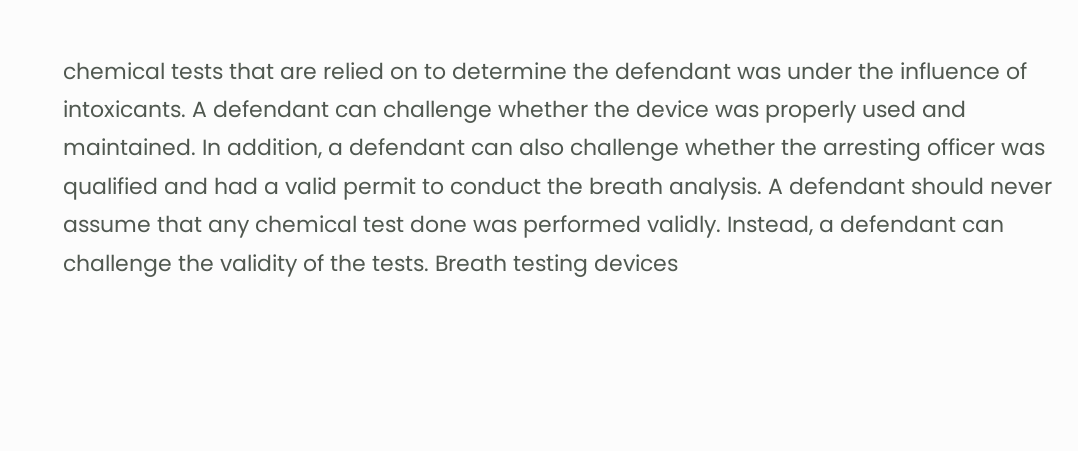chemical tests that are relied on to determine the defendant was under the influence of intoxicants. A defendant can challenge whether the device was properly used and maintained. In addition, a defendant can also challenge whether the arresting officer was qualified and had a valid permit to conduct the breath analysis. A defendant should never assume that any chemical test done was performed validly. Instead, a defendant can challenge the validity of the tests. Breath testing devices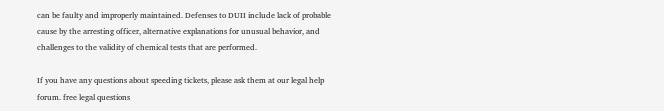can be faulty and improperly maintained. Defenses to DUII include lack of probable cause by the arresting officer, alternative explanations for unusual behavior, and challenges to the validity of chemical tests that are performed.

If you have any questions about speeding tickets, please ask them at our legal help forum. free legal questions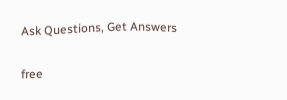Ask Questions, Get Answers

free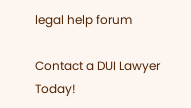legal help forum

Contact a DUI Lawyer Today!